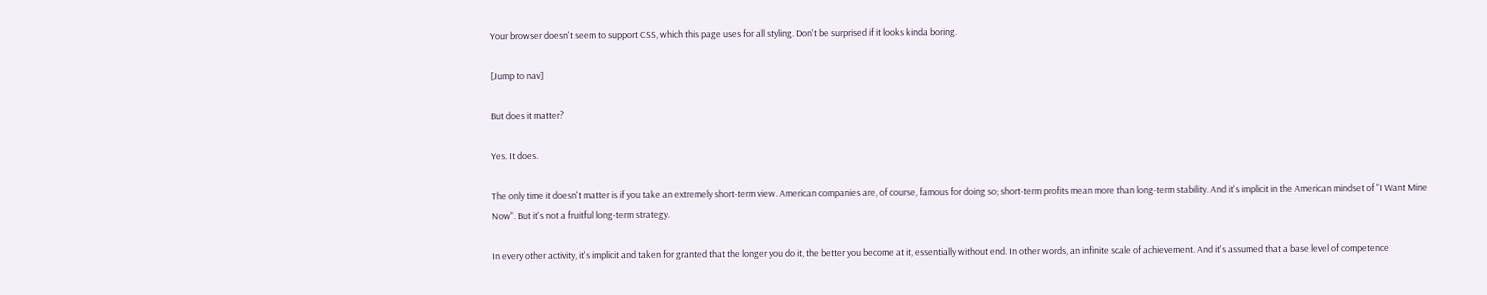Your browser doesn't seem to support CSS, which this page uses for all styling. Don't be surprised if it looks kinda boring.

[Jump to nav]

But does it matter?

Yes. It does.

The only time it doesn't matter is if you take an extremely short-term view. American companies are, of course, famous for doing so; short-term profits mean more than long-term stability. And it's implicit in the American mindset of "I Want Mine Now". But it's not a fruitful long-term strategy.

In every other activity, it's implicit and taken for granted that the longer you do it, the better you become at it, essentially without end. In other words, an infinite scale of achievement. And it's assumed that a base level of competence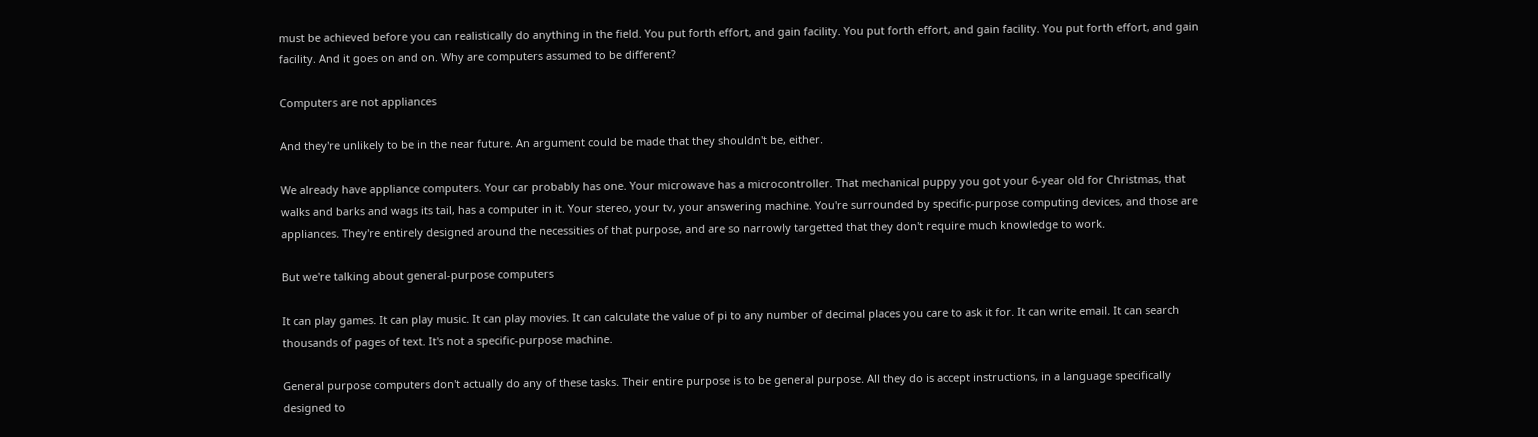must be achieved before you can realistically do anything in the field. You put forth effort, and gain facility. You put forth effort, and gain facility. You put forth effort, and gain facility. And it goes on and on. Why are computers assumed to be different?

Computers are not appliances

And they're unlikely to be in the near future. An argument could be made that they shouldn't be, either.

We already have appliance computers. Your car probably has one. Your microwave has a microcontroller. That mechanical puppy you got your 6-year old for Christmas, that walks and barks and wags its tail, has a computer in it. Your stereo, your tv, your answering machine. You're surrounded by specific-purpose computing devices, and those are appliances. They're entirely designed around the necessities of that purpose, and are so narrowly targetted that they don't require much knowledge to work.

But we're talking about general-purpose computers

It can play games. It can play music. It can play movies. It can calculate the value of pi to any number of decimal places you care to ask it for. It can write email. It can search thousands of pages of text. It's not a specific-purpose machine.

General purpose computers don't actually do any of these tasks. Their entire purpose is to be general purpose. All they do is accept instructions, in a language specifically designed to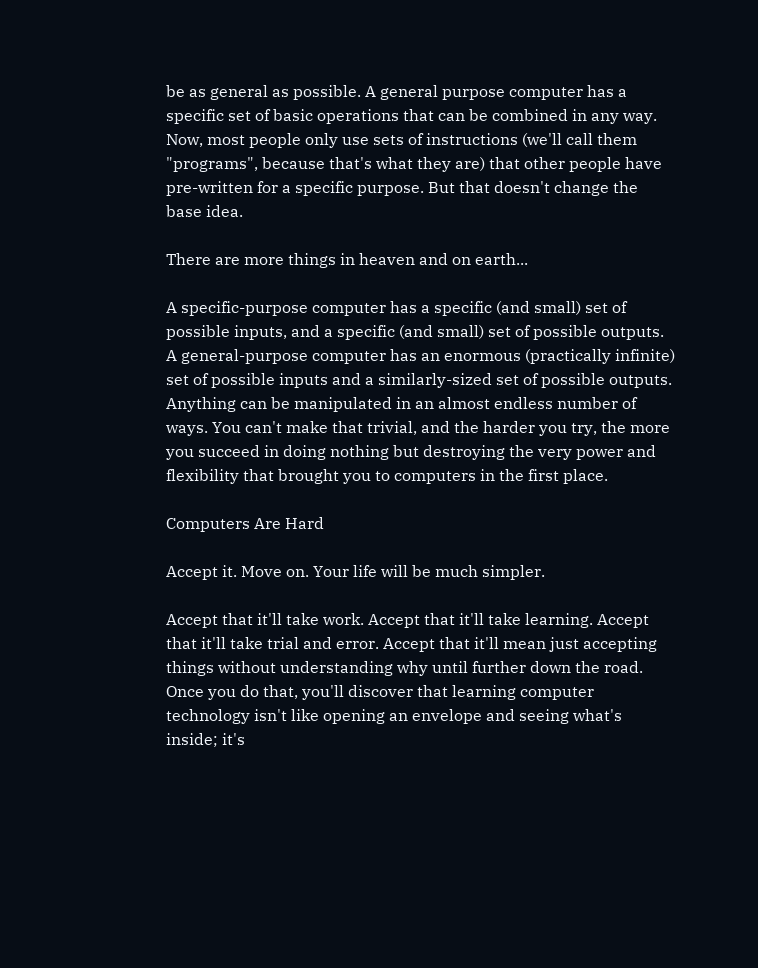be as general as possible. A general purpose computer has a specific set of basic operations that can be combined in any way. Now, most people only use sets of instructions (we'll call them "programs", because that's what they are) that other people have pre-written for a specific purpose. But that doesn't change the base idea.

There are more things in heaven and on earth...

A specific-purpose computer has a specific (and small) set of possible inputs, and a specific (and small) set of possible outputs. A general-purpose computer has an enormous (practically infinite) set of possible inputs and a similarly-sized set of possible outputs. Anything can be manipulated in an almost endless number of ways. You can't make that trivial, and the harder you try, the more you succeed in doing nothing but destroying the very power and flexibility that brought you to computers in the first place.

Computers Are Hard

Accept it. Move on. Your life will be much simpler.

Accept that it'll take work. Accept that it'll take learning. Accept that it'll take trial and error. Accept that it'll mean just accepting things without understanding why until further down the road. Once you do that, you'll discover that learning computer technology isn't like opening an envelope and seeing what's inside; it's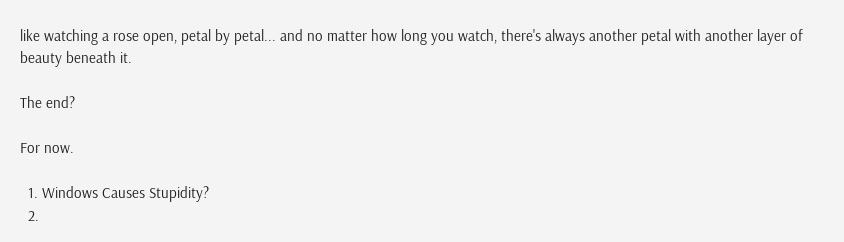like watching a rose open, petal by petal... and no matter how long you watch, there's always another petal with another layer of beauty beneath it.

The end?

For now.

  1. Windows Causes Stupidity?
  2.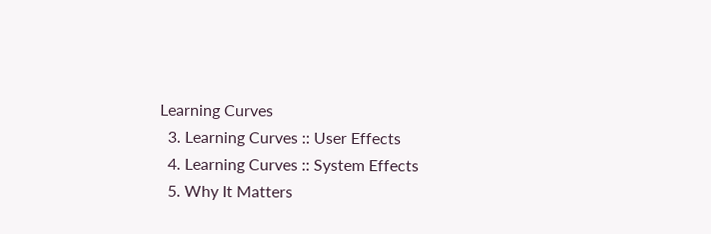Learning Curves
  3. Learning Curves :: User Effects
  4. Learning Curves :: System Effects
  5. Why It Matters